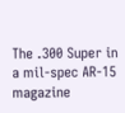The .300 Super in a mil-spec AR-15 magazine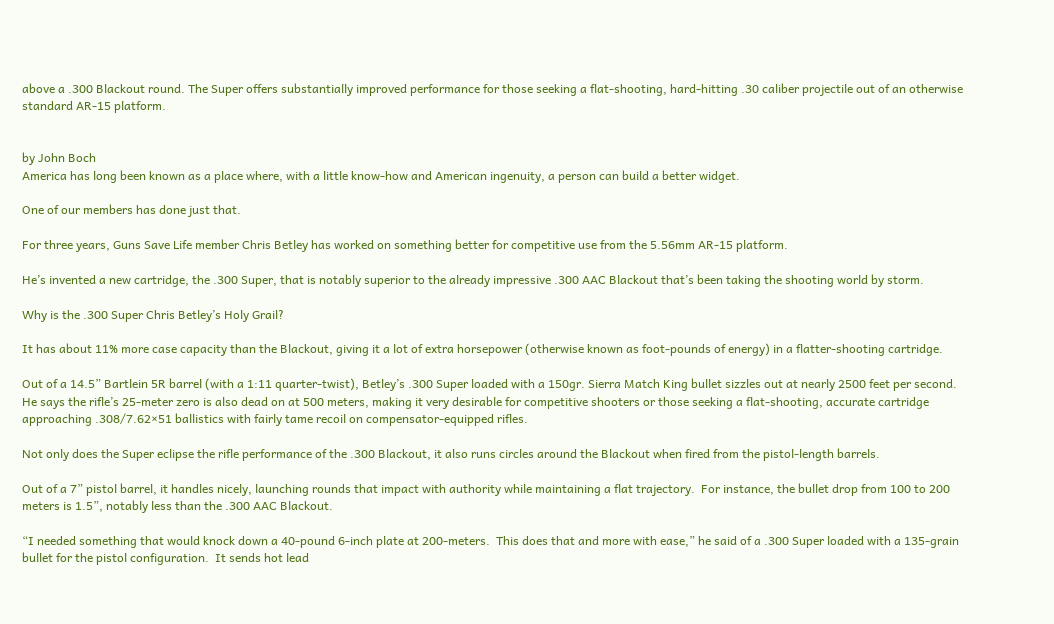above a .300 Blackout round. The Super offers substantially improved performance for those seeking a flat-shooting, hard-hitting .30 caliber projectile out of an otherwise standard AR-15 platform.


by John Boch
America has long been known as a place where, with a little know-how and American ingenuity, a person can build a better widget.

One of our members has done just that.

For three years, Guns Save Life member Chris Betley has worked on something better for competitive use from the 5.56mm AR-15 platform.

He’s invented a new cartridge, the .300 Super, that is notably superior to the already impressive .300 AAC Blackout that’s been taking the shooting world by storm.

Why is the .300 Super Chris Betley’s Holy Grail?

It has about 11% more case capacity than the Blackout, giving it a lot of extra horsepower (otherwise known as foot-pounds of energy) in a flatter-shooting cartridge.

Out of a 14.5” Bartlein 5R barrel (with a 1:11 quarter-twist), Betley’s .300 Super loaded with a 150gr. Sierra Match King bullet sizzles out at nearly 2500 feet per second.  He says the rifle’s 25-meter zero is also dead on at 500 meters, making it very desirable for competitive shooters or those seeking a flat-shooting, accurate cartridge approaching .308/7.62×51 ballistics with fairly tame recoil on compensator-equipped rifles.

Not only does the Super eclipse the rifle performance of the .300 Blackout, it also runs circles around the Blackout when fired from the pistol-length barrels.

Out of a 7” pistol barrel, it handles nicely, launching rounds that impact with authority while maintaining a flat trajectory.  For instance, the bullet drop from 100 to 200 meters is 1.5”, notably less than the .300 AAC Blackout.

“I needed something that would knock down a 40-pound 6-inch plate at 200-meters.  This does that and more with ease,” he said of a .300 Super loaded with a 135-grain bullet for the pistol configuration.  It sends hot lead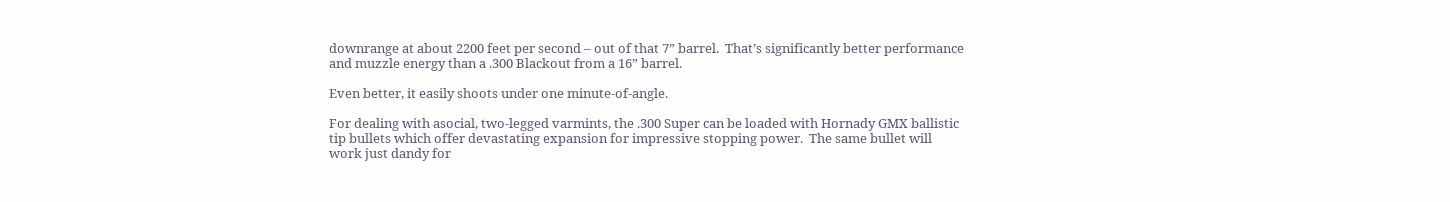downrange at about 2200 feet per second – out of that 7” barrel.  That’s significantly better performance and muzzle energy than a .300 Blackout from a 16” barrel.

Even better, it easily shoots under one minute-of-angle.

For dealing with asocial, two-legged varmints, the .300 Super can be loaded with Hornady GMX ballistic tip bullets which offer devastating expansion for impressive stopping power.  The same bullet will work just dandy for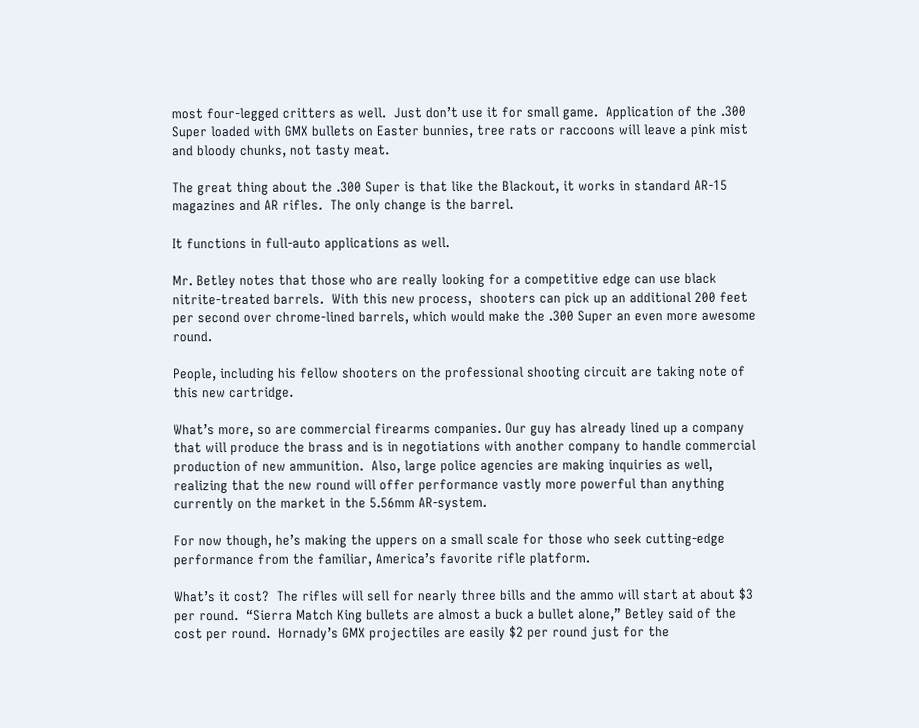most four-legged critters as well.  Just don’t use it for small game.  Application of the .300 Super loaded with GMX bullets on Easter bunnies, tree rats or raccoons will leave a pink mist and bloody chunks, not tasty meat.

The great thing about the .300 Super is that like the Blackout, it works in standard AR-15 magazines and AR rifles.  The only change is the barrel.

It functions in full-auto applications as well.

Mr. Betley notes that those who are really looking for a competitive edge can use black nitrite-treated barrels.  With this new process,  shooters can pick up an additional 200 feet per second over chrome-lined barrels, which would make the .300 Super an even more awesome round.

People, including his fellow shooters on the professional shooting circuit are taking note of this new cartridge.

What’s more, so are commercial firearms companies. Our guy has already lined up a company that will produce the brass and is in negotiations with another company to handle commercial production of new ammunition.  Also, large police agencies are making inquiries as well, realizing that the new round will offer performance vastly more powerful than anything currently on the market in the 5.56mm AR-system.

For now though, he’s making the uppers on a small scale for those who seek cutting-edge performance from the familiar, America’s favorite rifle platform.

What’s it cost?  The rifles will sell for nearly three bills and the ammo will start at about $3 per round.  “Sierra Match King bullets are almost a buck a bullet alone,” Betley said of the cost per round.  Hornady’s GMX projectiles are easily $2 per round just for the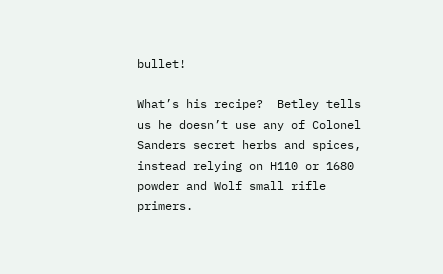bullet!

What’s his recipe?  Betley tells us he doesn’t use any of Colonel Sanders secret herbs and spices, instead relying on H110 or 1680 powder and Wolf small rifle primers.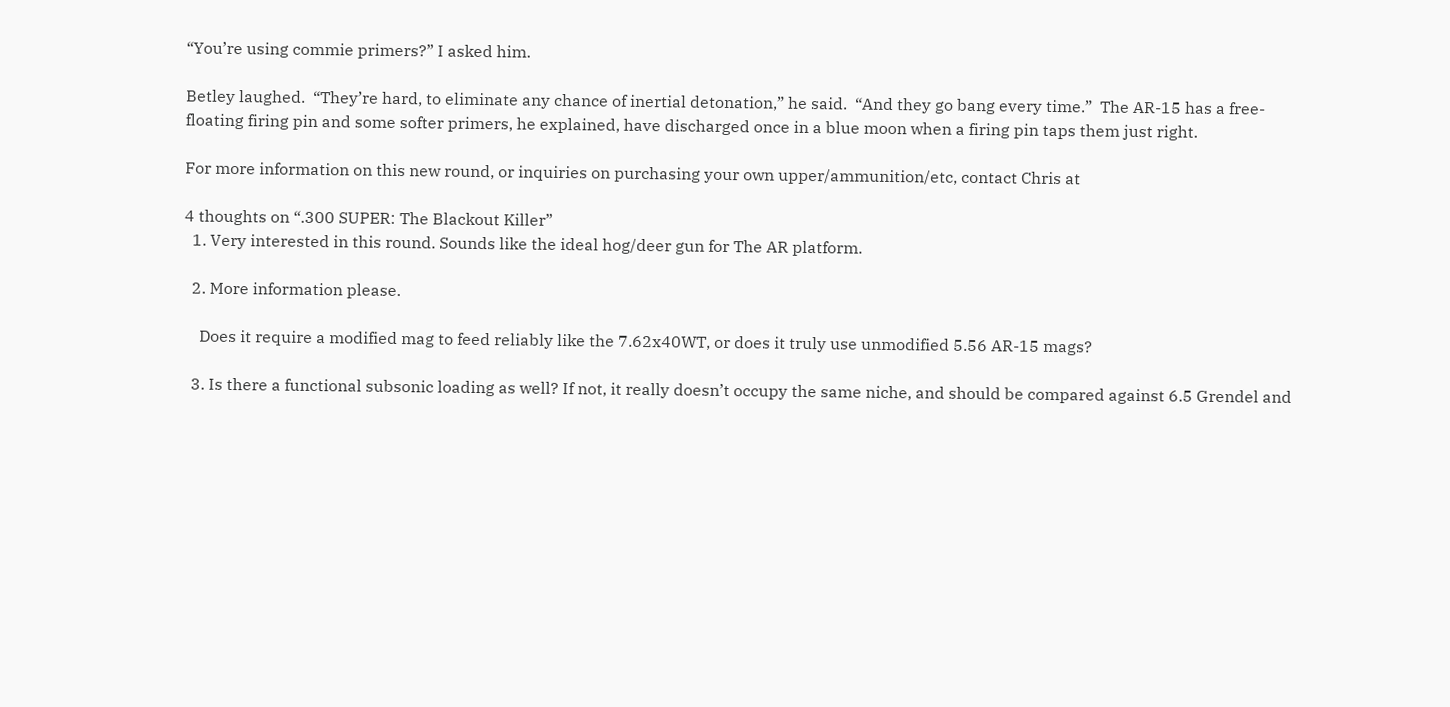“You’re using commie primers?” I asked him.

Betley laughed.  “They’re hard, to eliminate any chance of inertial detonation,” he said.  “And they go bang every time.”  The AR-15 has a free-floating firing pin and some softer primers, he explained, have discharged once in a blue moon when a firing pin taps them just right.

For more information on this new round, or inquiries on purchasing your own upper/ammunition/etc, contact Chris at

4 thoughts on “.300 SUPER: The Blackout Killer”
  1. Very interested in this round. Sounds like the ideal hog/deer gun for The AR platform.

  2. More information please.

    Does it require a modified mag to feed reliably like the 7.62x40WT, or does it truly use unmodified 5.56 AR-15 mags?

  3. Is there a functional subsonic loading as well? If not, it really doesn’t occupy the same niche, and should be compared against 6.5 Grendel and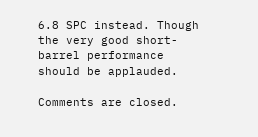6.8 SPC instead. Though the very good short-barrel performance should be applauded.

Comments are closed.